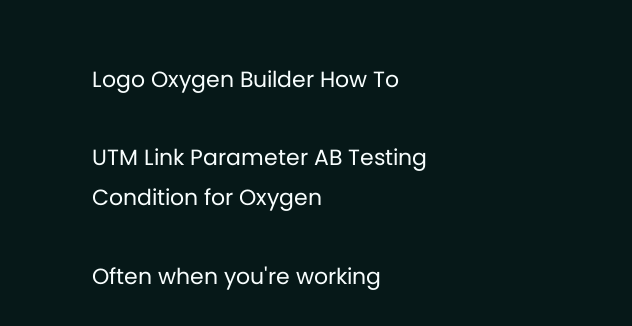Logo Oxygen Builder How To

UTM Link Parameter AB Testing Condition for Oxygen

Often when you're working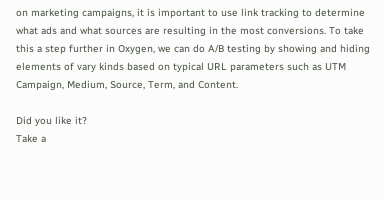on marketing campaigns, it is important to use link tracking to determine what ads and what sources are resulting in the most conversions. To take this a step further in Oxygen, we can do A/B testing by showing and hiding elements of vary kinds based on typical URL parameters such as UTM Campaign, Medium, Source, Term, and Content.

Did you like it?
Take a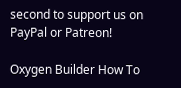second to support us on PayPal or Patreon!

Oxygen Builder How To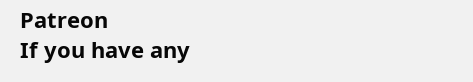Patreon
If you have any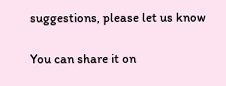suggestions, please let us know

You can share it on